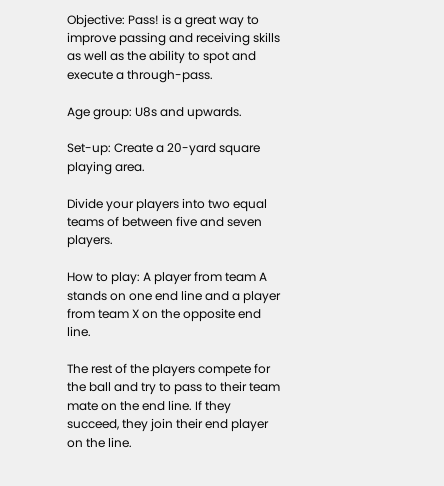Objective: Pass! is a great way to improve passing and receiving skills as well as the ability to spot and execute a through-pass.

Age group: U8s and upwards.

Set-up: Create a 20-yard square playing area.

Divide your players into two equal teams of between five and seven players.

How to play: A player from team A stands on one end line and a player from team X on the opposite end line.

The rest of the players compete for the ball and try to pass to their team mate on the end line. If they succeed, they join their end player on the line.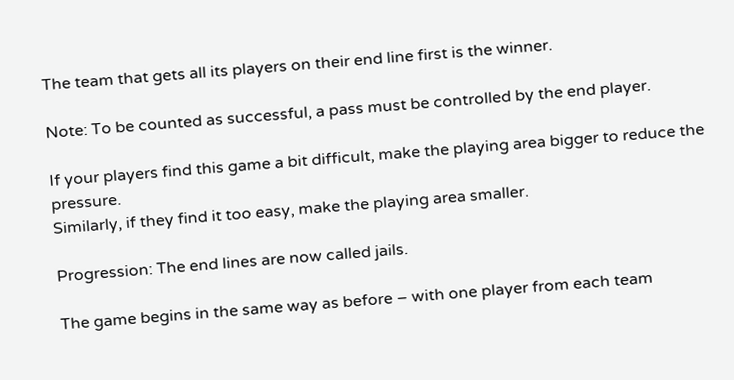The team that gets all its players on their end line first is the winner.

Note: To be counted as successful, a pass must be controlled by the end player.

If your players find this game a bit difficult, make the playing area bigger to reduce the pressure.
Similarly, if they find it too easy, make the playing area smaller.

Progression: The end lines are now called jails.

The game begins in the same way as before – with one player from each team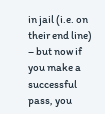in jail (i.e. on their end line) – but now if you make a successful pass, you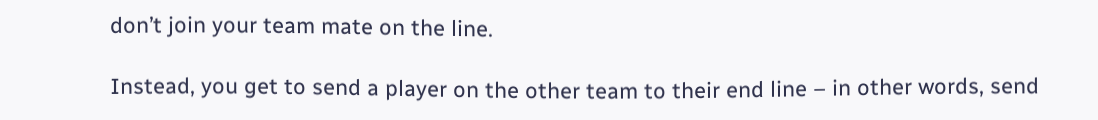don’t join your team mate on the line.

Instead, you get to send a player on the other team to their end line – in other words, send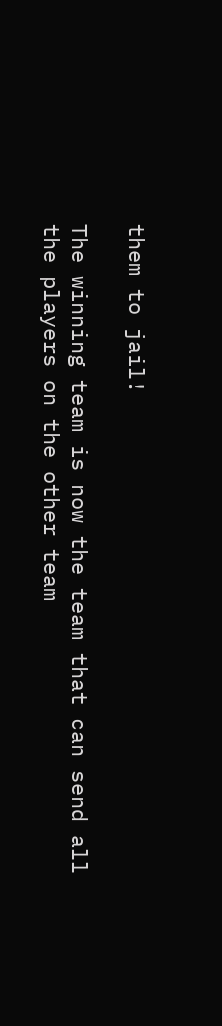them to jail!

The winning team is now the team that can send all the players on the other team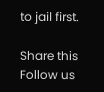to jail first.

Share this
Follow us